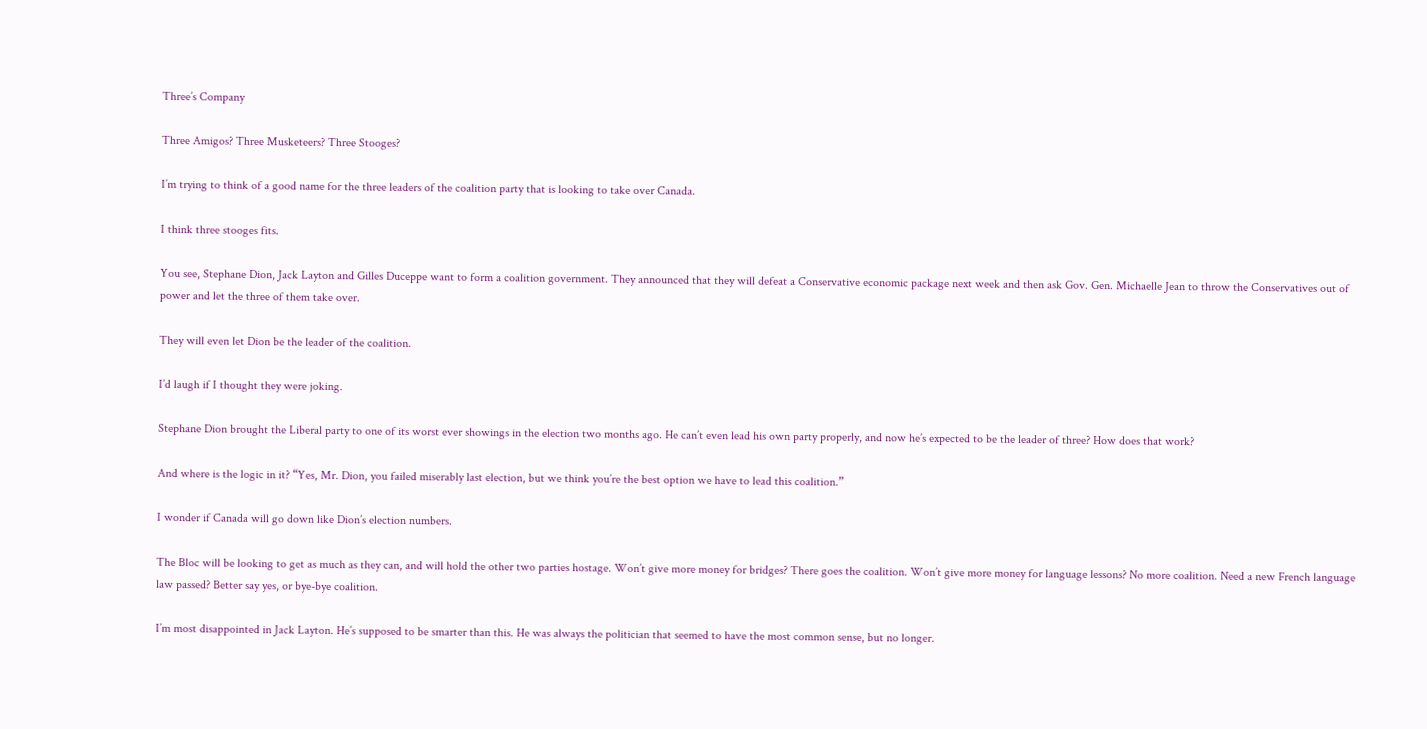Three’s Company

Three Amigos? Three Musketeers? Three Stooges?

I’m trying to think of a good name for the three leaders of the coalition party that is looking to take over Canada.

I think three stooges fits.

You see, Stephane Dion, Jack Layton and Gilles Duceppe want to form a coalition government. They announced that they will defeat a Conservative economic package next week and then ask Gov. Gen. Michaelle Jean to throw the Conservatives out of power and let the three of them take over.

They will even let Dion be the leader of the coalition.

I’d laugh if I thought they were joking.

Stephane Dion brought the Liberal party to one of its worst ever showings in the election two months ago. He can’t even lead his own party properly, and now he’s expected to be the leader of three? How does that work?

And where is the logic in it? “Yes, Mr. Dion, you failed miserably last election, but we think you’re the best option we have to lead this coalition.”

I wonder if Canada will go down like Dion’s election numbers.

The Bloc will be looking to get as much as they can, and will hold the other two parties hostage. Won’t give more money for bridges? There goes the coalition. Won’t give more money for language lessons? No more coalition. Need a new French language law passed? Better say yes, or bye-bye coalition.

I’m most disappointed in Jack Layton. He’s supposed to be smarter than this. He was always the politician that seemed to have the most common sense, but no longer.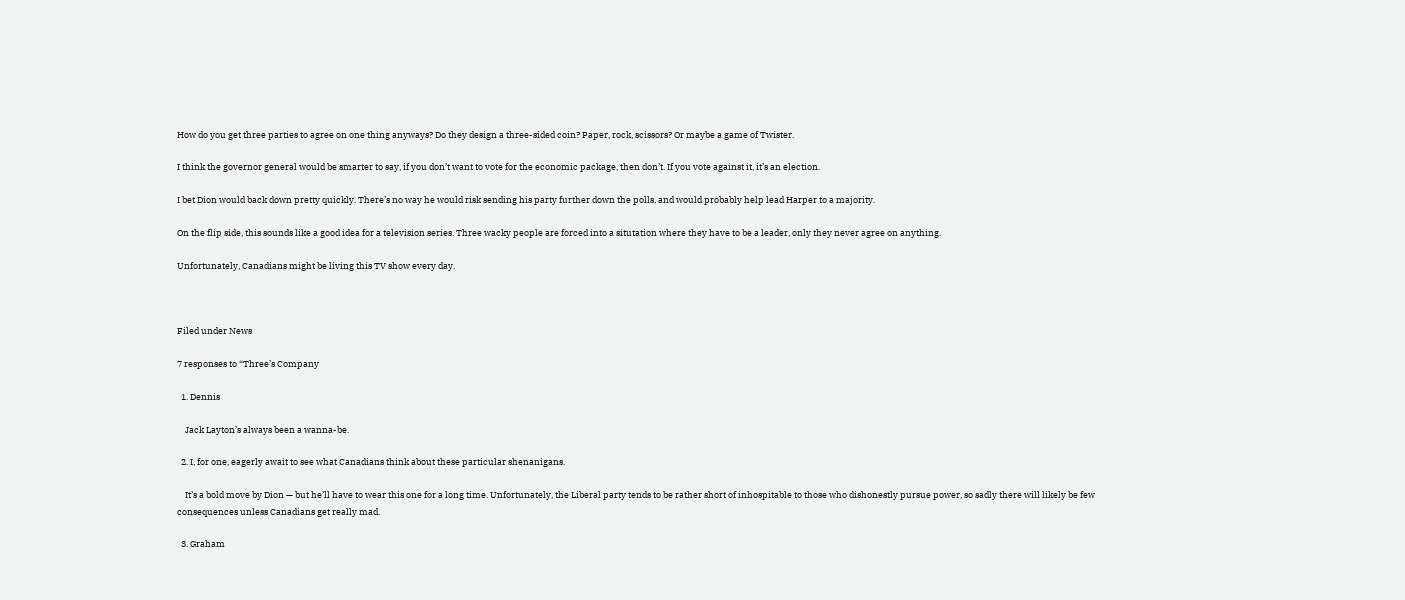How do you get three parties to agree on one thing anyways? Do they design a three-sided coin? Paper, rock, scissors? Or maybe a game of Twister.

I think the governor general would be smarter to say, if you don’t want to vote for the economic package, then don’t. If you vote against it, it’s an election.

I bet Dion would back down pretty quickly. There’s no way he would risk sending his party further down the polls, and would probably help lead Harper to a majority.

On the flip side, this sounds like a good idea for a television series. Three wacky people are forced into a situtation where they have to be a leader, only they never agree on anything.

Unfortunately, Canadians might be living this TV show every day.



Filed under News

7 responses to “Three’s Company

  1. Dennis

    Jack Layton’s always been a wanna-be.

  2. I, for one, eagerly await to see what Canadians think about these particular shenanigans.

    It’s a bold move by Dion — but he’ll have to wear this one for a long time. Unfortunately, the Liberal party tends to be rather short of inhospitable to those who dishonestly pursue power, so sadly there will likely be few consequences unless Canadians get really mad.

  3. Graham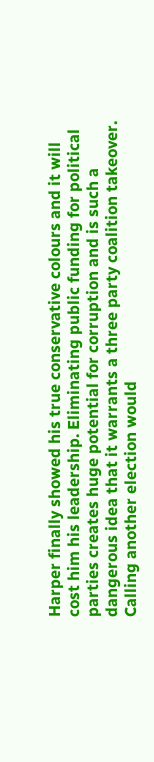Harper finally showed his true conservative colours and it will cost him his leadership. Eliminating public funding for political parties creates huge potential for corruption and is such a dangerous idea that it warrants a three party coalition takeover. Calling another election would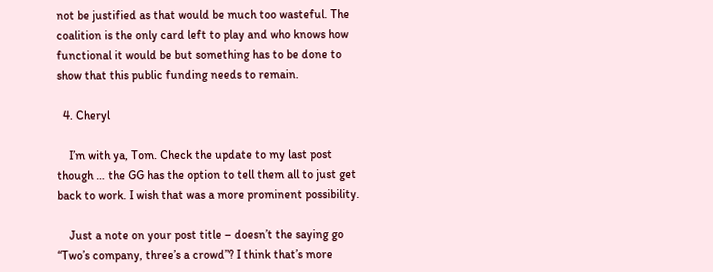not be justified as that would be much too wasteful. The coalition is the only card left to play and who knows how functional it would be but something has to be done to show that this public funding needs to remain.

  4. Cheryl

    I’m with ya, Tom. Check the update to my last post though … the GG has the option to tell them all to just get back to work. I wish that was a more prominent possibility.

    Just a note on your post title – doesn’t the saying go “Two’s company, three’s a crowd”? I think that’s more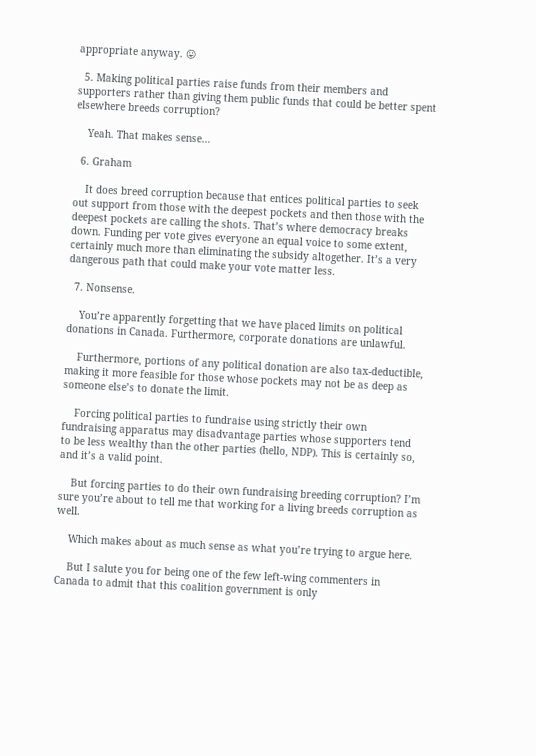appropriate anyway. 😛

  5. Making political parties raise funds from their members and supporters rather than giving them public funds that could be better spent elsewhere breeds corruption?

    Yeah. That makes sense…

  6. Graham

    It does breed corruption because that entices political parties to seek out support from those with the deepest pockets and then those with the deepest pockets are calling the shots. That’s where democracy breaks down. Funding per vote gives everyone an equal voice to some extent, certainly much more than eliminating the subsidy altogether. It’s a very dangerous path that could make your vote matter less.

  7. Nonsense.

    You’re apparently forgetting that we have placed limits on political donations in Canada. Furthermore, corporate donations are unlawful.

    Furthermore, portions of any political donation are also tax-deductible, making it more feasible for those whose pockets may not be as deep as someone else’s to donate the limit.

    Forcing political parties to fundraise using strictly their own fundraising apparatus may disadvantage parties whose supporters tend to be less wealthy than the other parties (hello, NDP). This is certainly so, and it’s a valid point.

    But forcing parties to do their own fundraising breeding corruption? I’m sure you’re about to tell me that working for a living breeds corruption as well.

    Which makes about as much sense as what you’re trying to argue here.

    But I salute you for being one of the few left-wing commenters in Canada to admit that this coalition government is only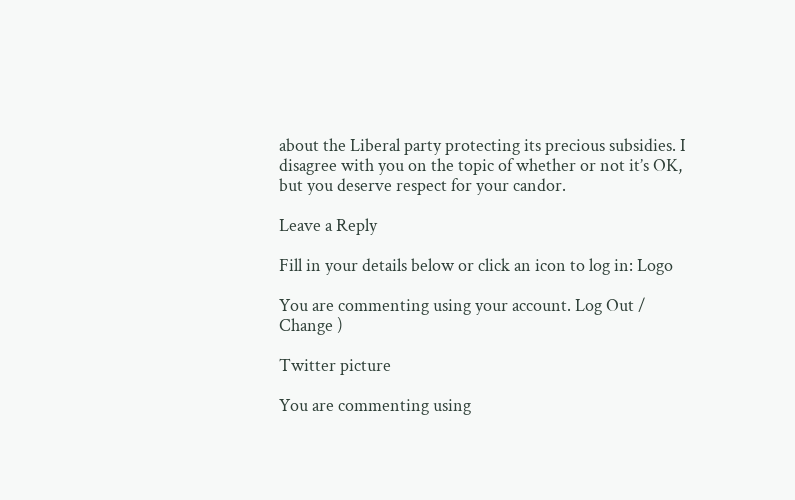about the Liberal party protecting its precious subsidies. I disagree with you on the topic of whether or not it’s OK, but you deserve respect for your candor.

Leave a Reply

Fill in your details below or click an icon to log in: Logo

You are commenting using your account. Log Out / Change )

Twitter picture

You are commenting using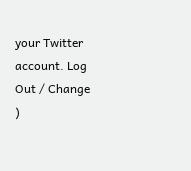your Twitter account. Log Out / Change )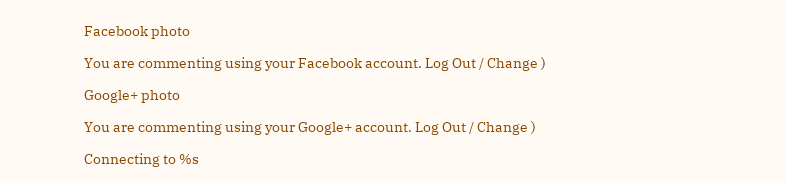Facebook photo

You are commenting using your Facebook account. Log Out / Change )

Google+ photo

You are commenting using your Google+ account. Log Out / Change )

Connecting to %s